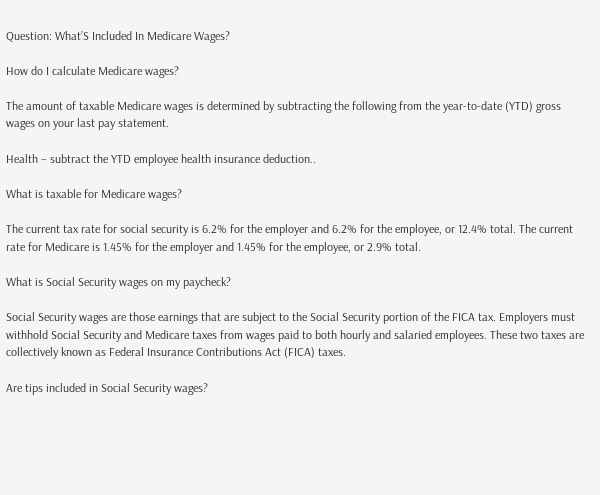Question: What’S Included In Medicare Wages?

How do I calculate Medicare wages?

The amount of taxable Medicare wages is determined by subtracting the following from the year-to-date (YTD) gross wages on your last pay statement.

Health – subtract the YTD employee health insurance deduction..

What is taxable for Medicare wages?

The current tax rate for social security is 6.2% for the employer and 6.2% for the employee, or 12.4% total. The current rate for Medicare is 1.45% for the employer and 1.45% for the employee, or 2.9% total.

What is Social Security wages on my paycheck?

Social Security wages are those earnings that are subject to the Social Security portion of the FICA tax. Employers must withhold Social Security and Medicare taxes from wages paid to both hourly and salaried employees. These two taxes are collectively known as Federal Insurance Contributions Act (FICA) taxes.

Are tips included in Social Security wages?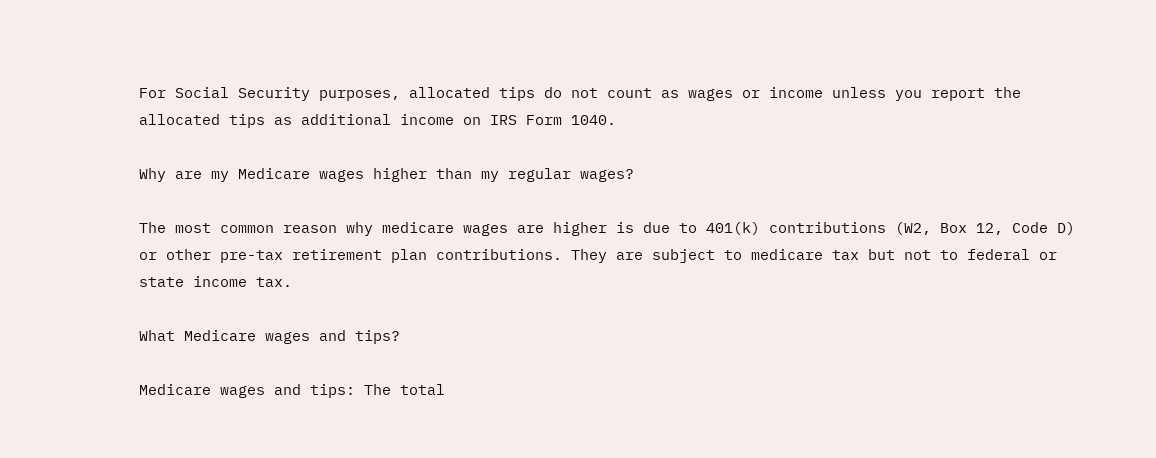For Social Security purposes, allocated tips do not count as wages or income unless you report the allocated tips as additional income on IRS Form 1040.

Why are my Medicare wages higher than my regular wages?

The most common reason why medicare wages are higher is due to 401(k) contributions (W2, Box 12, Code D) or other pre-tax retirement plan contributions. They are subject to medicare tax but not to federal or state income tax.

What Medicare wages and tips?

Medicare wages and tips: The total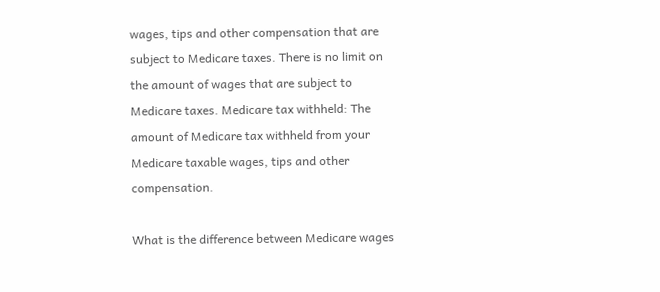wages, tips and other compensation that are subject to Medicare taxes. There is no limit on the amount of wages that are subject to Medicare taxes. Medicare tax withheld: The amount of Medicare tax withheld from your Medicare taxable wages, tips and other compensation.

What is the difference between Medicare wages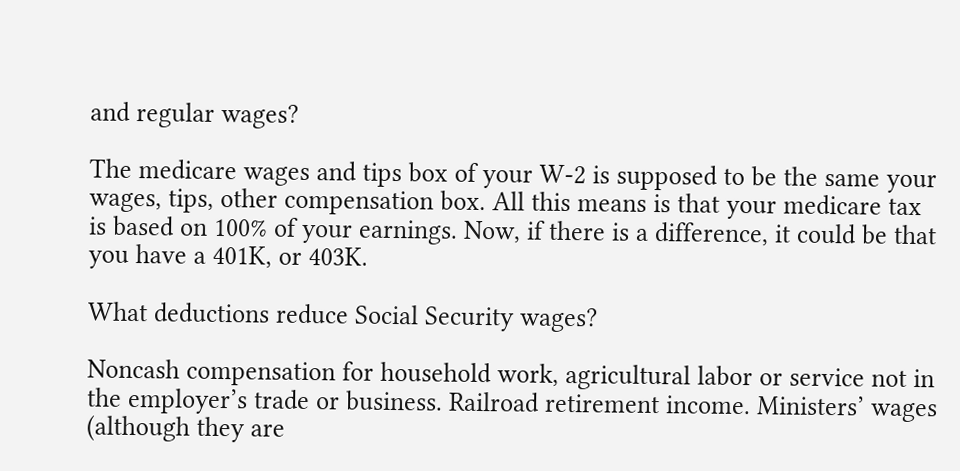and regular wages?

The medicare wages and tips box of your W-2 is supposed to be the same your wages, tips, other compensation box. All this means is that your medicare tax is based on 100% of your earnings. Now, if there is a difference, it could be that you have a 401K, or 403K.

What deductions reduce Social Security wages?

Noncash compensation for household work, agricultural labor or service not in the employer’s trade or business. Railroad retirement income. Ministers’ wages (although they are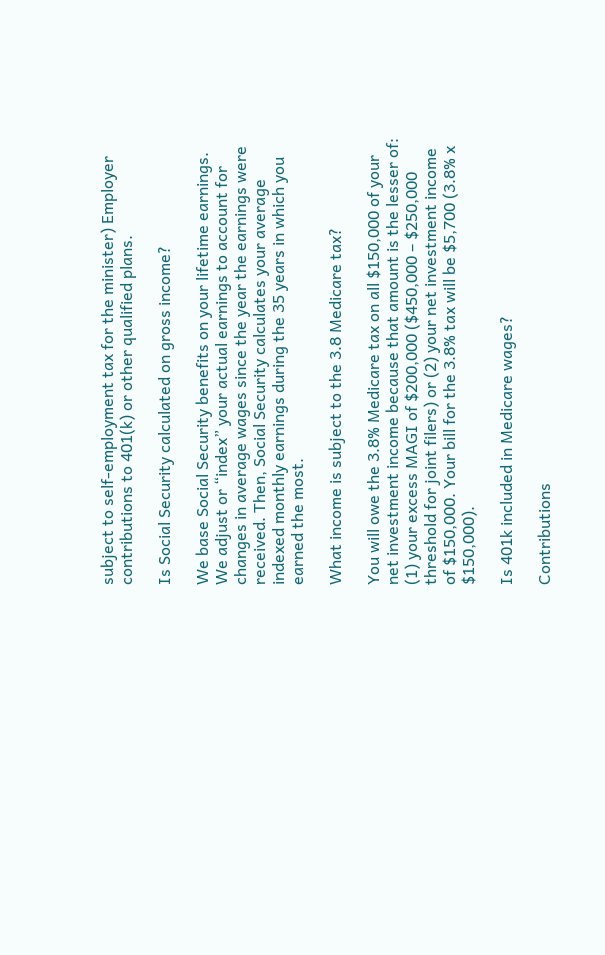subject to self-employment tax for the minister) Employer contributions to 401(k) or other qualified plans.

Is Social Security calculated on gross income?

We base Social Security benefits on your lifetime earnings. We adjust or “index” your actual earnings to account for changes in average wages since the year the earnings were received. Then, Social Security calculates your average indexed monthly earnings during the 35 years in which you earned the most.

What income is subject to the 3.8 Medicare tax?

You will owe the 3.8% Medicare tax on all $150,000 of your net investment income because that amount is the lesser of: (1) your excess MAGI of $200,000 ($450,000 – $250,000 threshold for joint filers) or (2) your net investment income of $150,000. Your bill for the 3.8% tax will be $5,700 (3.8% x $150,000).

Is 401k included in Medicare wages?

Contributions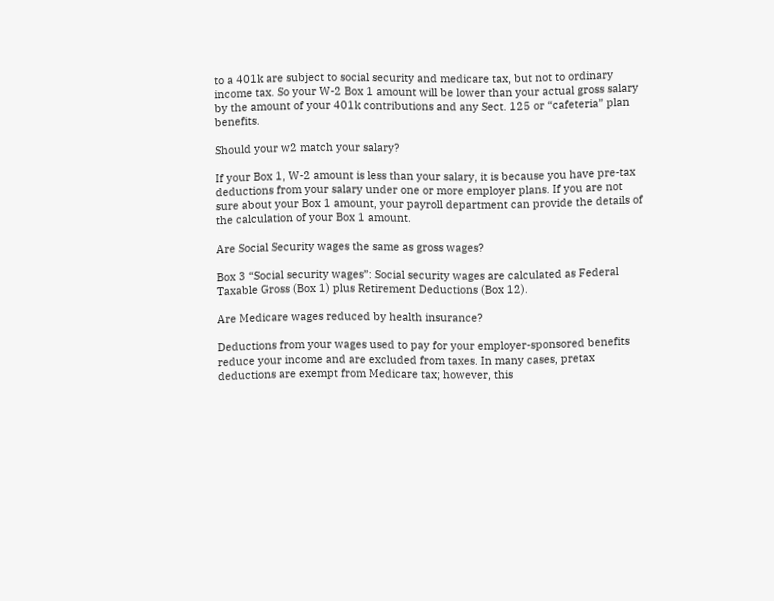to a 401k are subject to social security and medicare tax, but not to ordinary income tax. So your W-2 Box 1 amount will be lower than your actual gross salary by the amount of your 401k contributions and any Sect. 125 or “cafeteria” plan benefits.

Should your w2 match your salary?

If your Box 1, W-2 amount is less than your salary, it is because you have pre-tax deductions from your salary under one or more employer plans. If you are not sure about your Box 1 amount, your payroll department can provide the details of the calculation of your Box 1 amount.

Are Social Security wages the same as gross wages?

Box 3 “Social security wages”: Social security wages are calculated as Federal Taxable Gross (Box 1) plus Retirement Deductions (Box 12).

Are Medicare wages reduced by health insurance?

Deductions from your wages used to pay for your employer-sponsored benefits reduce your income and are excluded from taxes. In many cases, pretax deductions are exempt from Medicare tax; however, this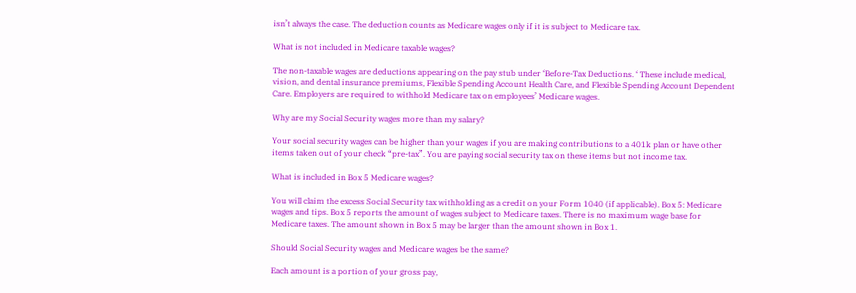isn’t always the case. The deduction counts as Medicare wages only if it is subject to Medicare tax.

What is not included in Medicare taxable wages?

The non-taxable wages are deductions appearing on the pay stub under ‘Before-Tax Deductions. ‘ These include medical, vision, and dental insurance premiums, Flexible Spending Account Health Care, and Flexible Spending Account Dependent Care. Employers are required to withhold Medicare tax on employees’ Medicare wages.

Why are my Social Security wages more than my salary?

Your social security wages can be higher than your wages if you are making contributions to a 401k plan or have other items taken out of your check “pre-tax”. You are paying social security tax on these items but not income tax.

What is included in Box 5 Medicare wages?

You will claim the excess Social Security tax withholding as a credit on your Form 1040 (if applicable). Box 5: Medicare wages and tips. Box 5 reports the amount of wages subject to Medicare taxes. There is no maximum wage base for Medicare taxes. The amount shown in Box 5 may be larger than the amount shown in Box 1.

Should Social Security wages and Medicare wages be the same?

Each amount is a portion of your gross pay,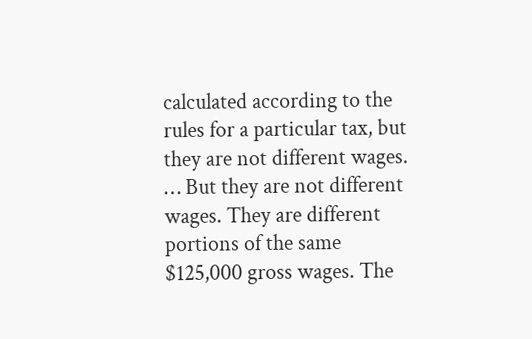calculated according to the rules for a particular tax, but they are not different wages. … But they are not different wages. They are different portions of the same $125,000 gross wages. The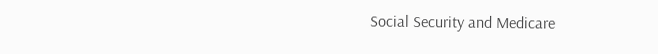Social Security and Medicare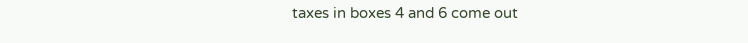taxes in boxes 4 and 6 come out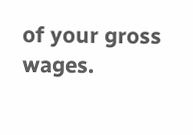of your gross wages.